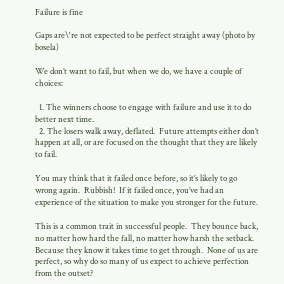Failure is fine

Gaps are\'re not expected to be perfect straight away (photo by bosela)

We don’t want to fail, but when we do, we have a couple of choices:

  1. The winners choose to engage with failure and use it to do better next time.
  2. The losers walk away, deflated.  Future attempts either don’t happen at all, or are focused on the thought that they are likely to fail.

You may think that it failed once before, so it’s likely to go wrong again.  Rubbish!  If it failed once, you’ve had an experience of the situation to make you stronger for the future.

This is a common trait in successful people.  They bounce back, no matter how hard the fall, no matter how harsh the setback.  Because they know it takes time to get through.  None of us are perfect, so why do so many of us expect to achieve perfection from the outset?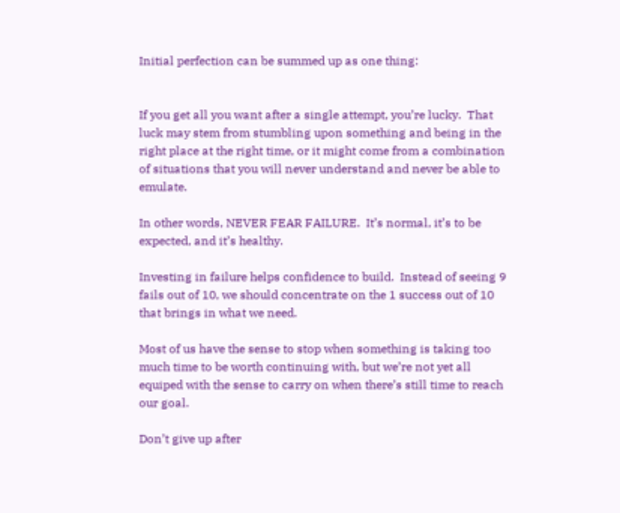Initial perfection can be summed up as one thing:


If you get all you want after a single attempt, you’re lucky.  That luck may stem from stumbling upon something and being in the right place at the right time, or it might come from a combination of situations that you will never understand and never be able to emulate.

In other words, NEVER FEAR FAILURE.  It’s normal, it’s to be expected, and it’s healthy.

Investing in failure helps confidence to build.  Instead of seeing 9 fails out of 10, we should concentrate on the 1 success out of 10 that brings in what we need.

Most of us have the sense to stop when something is taking too much time to be worth continuing with, but we’re not yet all equiped with the sense to carry on when there’s still time to reach our goal.

Don’t give up after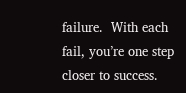failure.  With each fail, you’re one step closer to success.